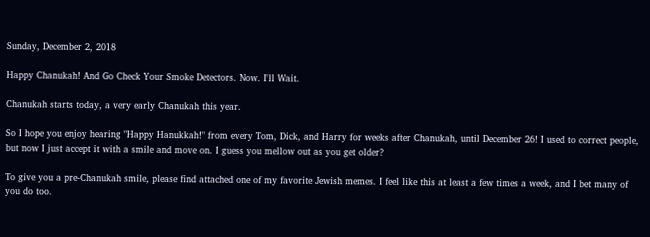Sunday, December 2, 2018

Happy Chanukah! And Go Check Your Smoke Detectors. Now. I'll Wait.

Chanukah starts today, a very early Chanukah this year.

So I hope you enjoy hearing "Happy Hanukkah!" from every Tom, Dick, and Harry for weeks after Chanukah, until December 26! I used to correct people, but now I just accept it with a smile and move on. I guess you mellow out as you get older?

To give you a pre-Chanukah smile, please find attached one of my favorite Jewish memes. I feel like this at least a few times a week, and I bet many of you do too.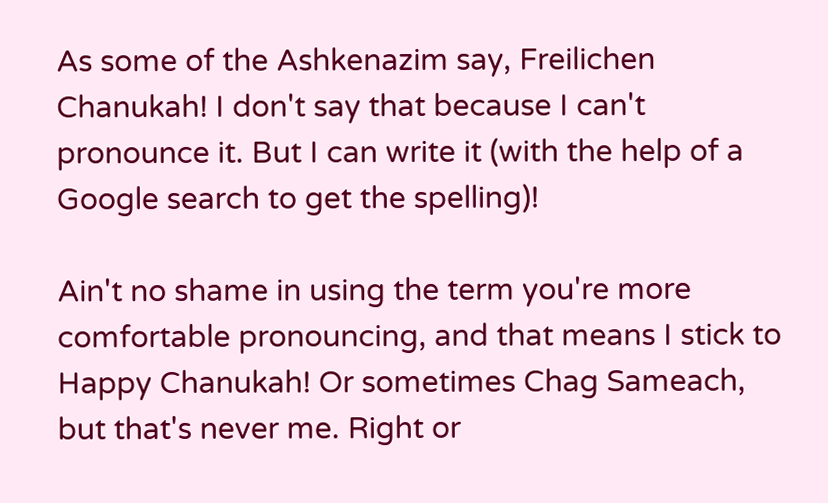As some of the Ashkenazim say, Freilichen Chanukah! I don't say that because I can't pronounce it. But I can write it (with the help of a Google search to get the spelling)!

Ain't no shame in using the term you're more comfortable pronouncing, and that means I stick to Happy Chanukah! Or sometimes Chag Sameach, but that's never me. Right or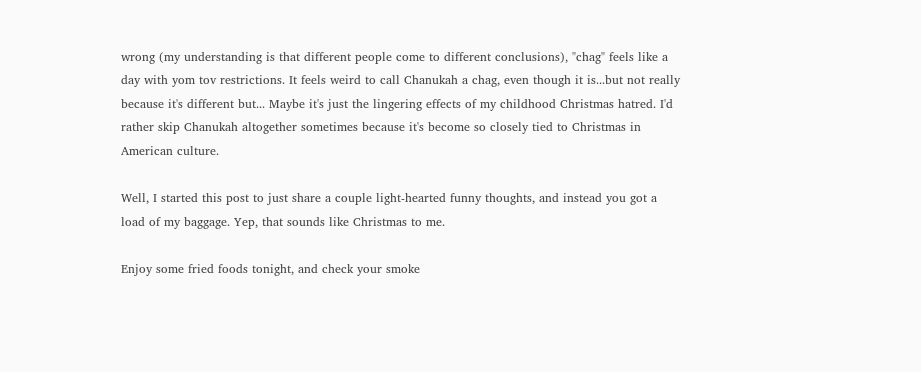wrong (my understanding is that different people come to different conclusions), "chag" feels like a day with yom tov restrictions. It feels weird to call Chanukah a chag, even though it is...but not really because it's different but... Maybe it's just the lingering effects of my childhood Christmas hatred. I'd rather skip Chanukah altogether sometimes because it's become so closely tied to Christmas in American culture.

Well, I started this post to just share a couple light-hearted funny thoughts, and instead you got a load of my baggage. Yep, that sounds like Christmas to me.

Enjoy some fried foods tonight, and check your smoke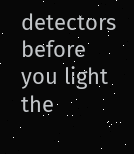detectors before you light the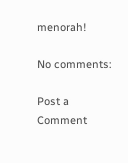menorah!

No comments:

Post a Comment